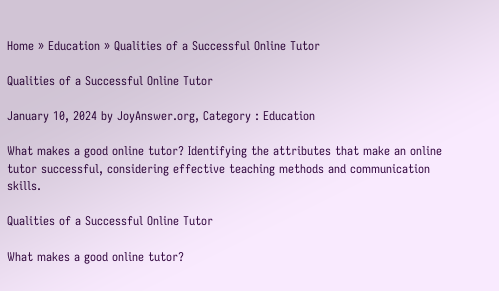Home » Education » Qualities of a Successful Online Tutor

Qualities of a Successful Online Tutor

January 10, 2024 by JoyAnswer.org, Category : Education

What makes a good online tutor? Identifying the attributes that make an online tutor successful, considering effective teaching methods and communication skills.

Qualities of a Successful Online Tutor

What makes a good online tutor?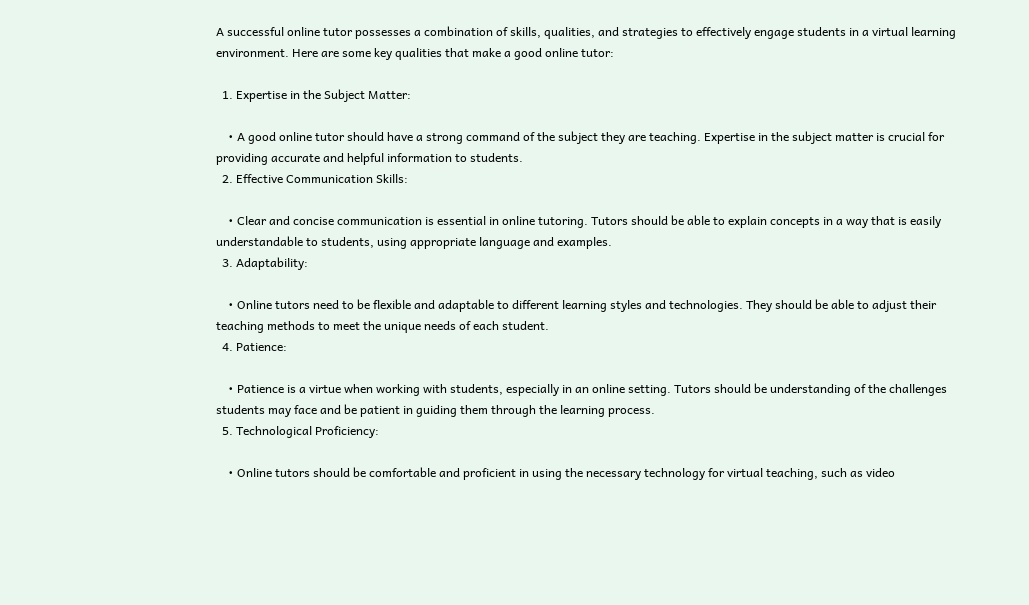A successful online tutor possesses a combination of skills, qualities, and strategies to effectively engage students in a virtual learning environment. Here are some key qualities that make a good online tutor:

  1. Expertise in the Subject Matter:

    • A good online tutor should have a strong command of the subject they are teaching. Expertise in the subject matter is crucial for providing accurate and helpful information to students.
  2. Effective Communication Skills:

    • Clear and concise communication is essential in online tutoring. Tutors should be able to explain concepts in a way that is easily understandable to students, using appropriate language and examples.
  3. Adaptability:

    • Online tutors need to be flexible and adaptable to different learning styles and technologies. They should be able to adjust their teaching methods to meet the unique needs of each student.
  4. Patience:

    • Patience is a virtue when working with students, especially in an online setting. Tutors should be understanding of the challenges students may face and be patient in guiding them through the learning process.
  5. Technological Proficiency:

    • Online tutors should be comfortable and proficient in using the necessary technology for virtual teaching, such as video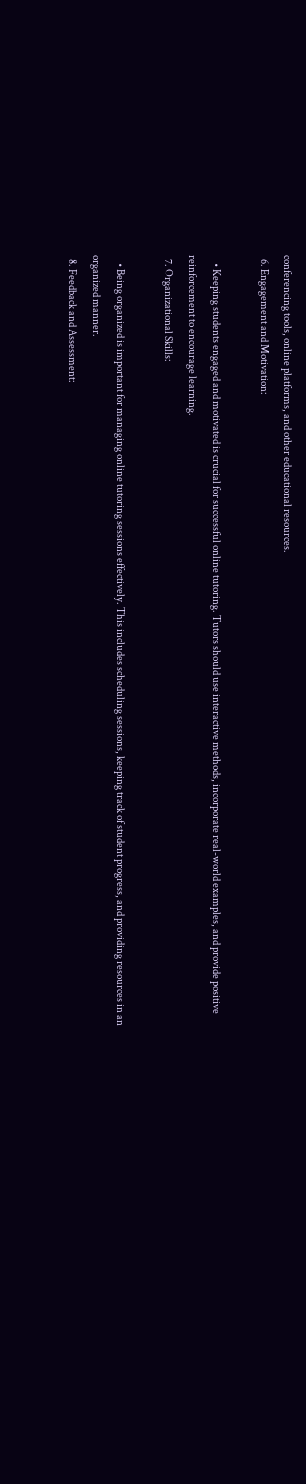conferencing tools, online platforms, and other educational resources.
  6. Engagement and Motivation:

    • Keeping students engaged and motivated is crucial for successful online tutoring. Tutors should use interactive methods, incorporate real-world examples, and provide positive reinforcement to encourage learning.
  7. Organizational Skills:

    • Being organized is important for managing online tutoring sessions effectively. This includes scheduling sessions, keeping track of student progress, and providing resources in an organized manner.
  8. Feedback and Assessment: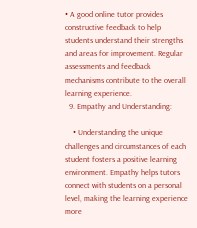• A good online tutor provides constructive feedback to help students understand their strengths and areas for improvement. Regular assessments and feedback mechanisms contribute to the overall learning experience.
  9. Empathy and Understanding:

    • Understanding the unique challenges and circumstances of each student fosters a positive learning environment. Empathy helps tutors connect with students on a personal level, making the learning experience more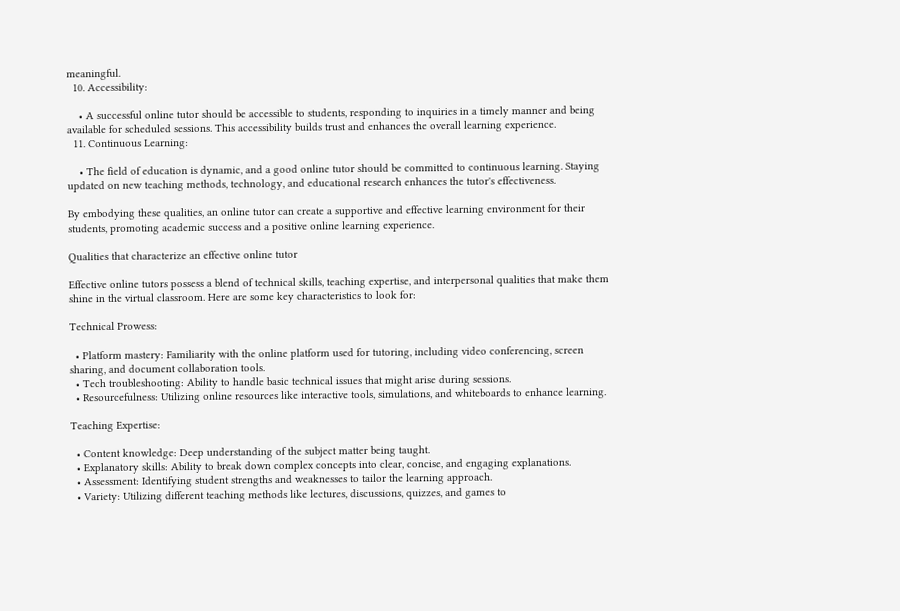meaningful.
  10. Accessibility:

    • A successful online tutor should be accessible to students, responding to inquiries in a timely manner and being available for scheduled sessions. This accessibility builds trust and enhances the overall learning experience.
  11. Continuous Learning:

    • The field of education is dynamic, and a good online tutor should be committed to continuous learning. Staying updated on new teaching methods, technology, and educational research enhances the tutor's effectiveness.

By embodying these qualities, an online tutor can create a supportive and effective learning environment for their students, promoting academic success and a positive online learning experience.

Qualities that characterize an effective online tutor

Effective online tutors possess a blend of technical skills, teaching expertise, and interpersonal qualities that make them shine in the virtual classroom. Here are some key characteristics to look for:

Technical Prowess:

  • Platform mastery: Familiarity with the online platform used for tutoring, including video conferencing, screen sharing, and document collaboration tools.
  • Tech troubleshooting: Ability to handle basic technical issues that might arise during sessions.
  • Resourcefulness: Utilizing online resources like interactive tools, simulations, and whiteboards to enhance learning.

Teaching Expertise:

  • Content knowledge: Deep understanding of the subject matter being taught.
  • Explanatory skills: Ability to break down complex concepts into clear, concise, and engaging explanations.
  • Assessment: Identifying student strengths and weaknesses to tailor the learning approach.
  • Variety: Utilizing different teaching methods like lectures, discussions, quizzes, and games to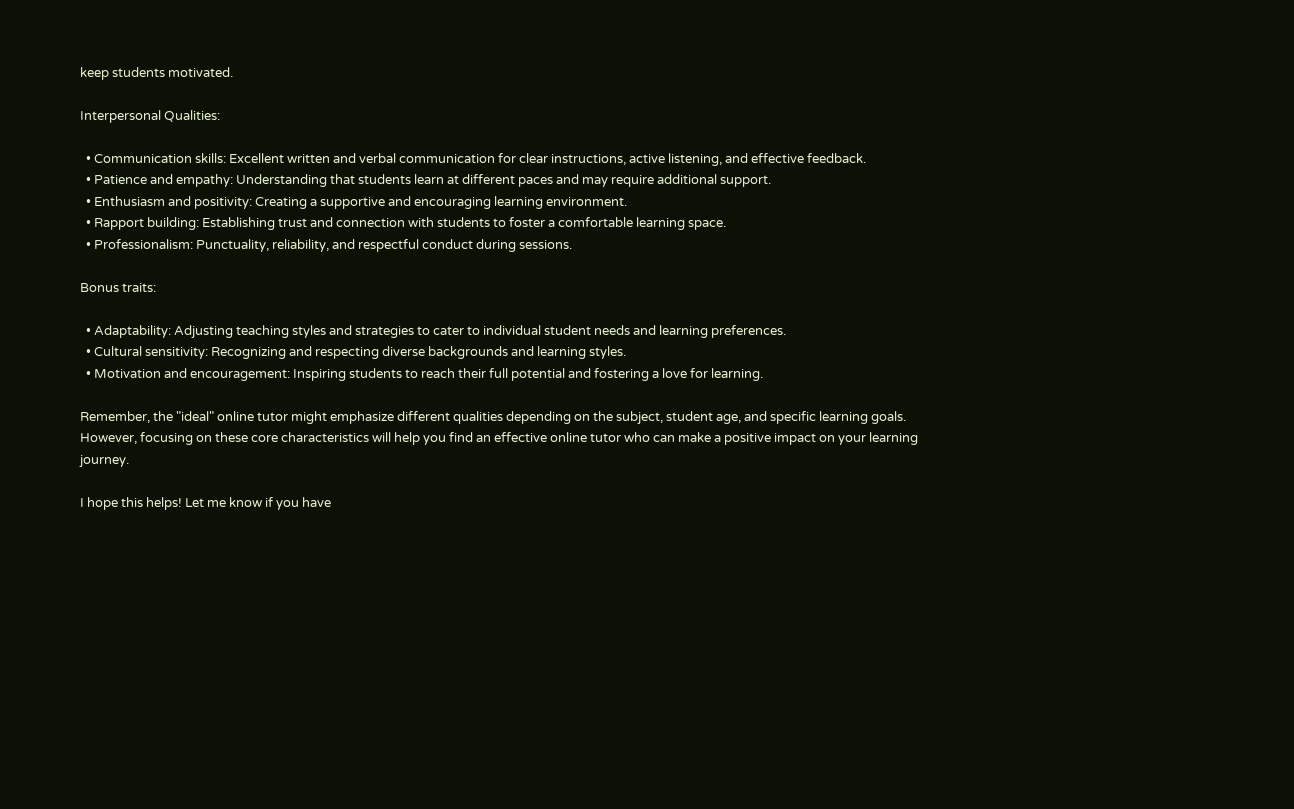keep students motivated.

Interpersonal Qualities:

  • Communication skills: Excellent written and verbal communication for clear instructions, active listening, and effective feedback.
  • Patience and empathy: Understanding that students learn at different paces and may require additional support.
  • Enthusiasm and positivity: Creating a supportive and encouraging learning environment.
  • Rapport building: Establishing trust and connection with students to foster a comfortable learning space.
  • Professionalism: Punctuality, reliability, and respectful conduct during sessions.

Bonus traits:

  • Adaptability: Adjusting teaching styles and strategies to cater to individual student needs and learning preferences.
  • Cultural sensitivity: Recognizing and respecting diverse backgrounds and learning styles.
  • Motivation and encouragement: Inspiring students to reach their full potential and fostering a love for learning.

Remember, the "ideal" online tutor might emphasize different qualities depending on the subject, student age, and specific learning goals. However, focusing on these core characteristics will help you find an effective online tutor who can make a positive impact on your learning journey.

I hope this helps! Let me know if you have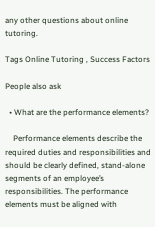any other questions about online tutoring.

Tags Online Tutoring , Success Factors

People also ask

  • What are the performance elements?

    Performance elements describe the required duties and responsibilities and should be clearly defined, stand-alone segments of an employee’s responsibilities. The performance elements must be aligned with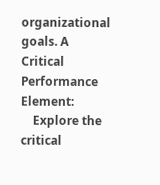organizational goals. A Critical Performance Element:
    Explore the critical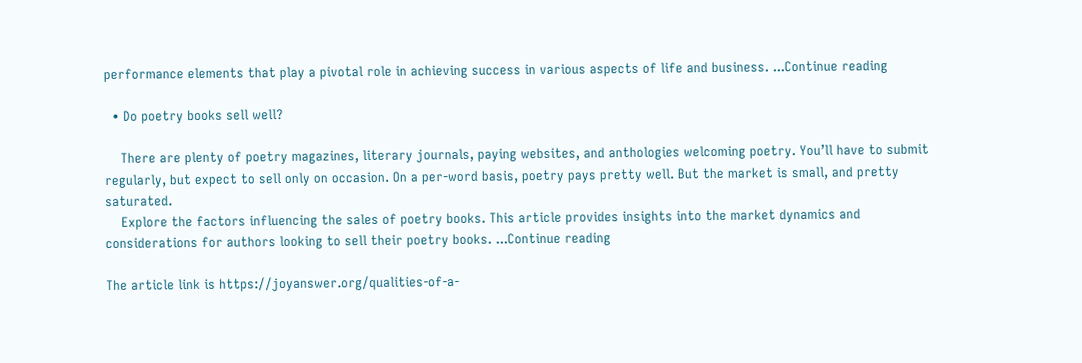performance elements that play a pivotal role in achieving success in various aspects of life and business. ...Continue reading

  • Do poetry books sell well?

    There are plenty of poetry magazines, literary journals, paying websites, and anthologies welcoming poetry. You’ll have to submit regularly, but expect to sell only on occasion. On a per-word basis, poetry pays pretty well. But the market is small, and pretty saturated.
    Explore the factors influencing the sales of poetry books. This article provides insights into the market dynamics and considerations for authors looking to sell their poetry books. ...Continue reading

The article link is https://joyanswer.org/qualities-of-a-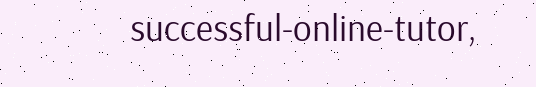successful-online-tutor,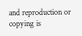and reproduction or copying is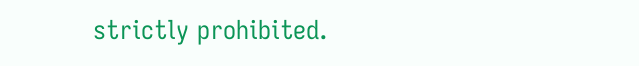strictly prohibited.